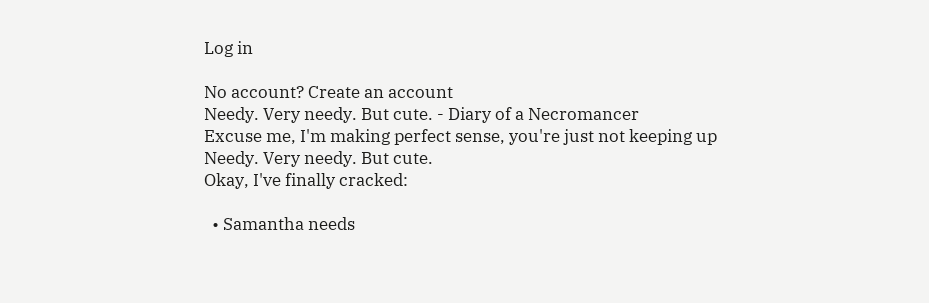Log in

No account? Create an account
Needy. Very needy. But cute. - Diary of a Necromancer
Excuse me, I'm making perfect sense, you're just not keeping up
Needy. Very needy. But cute.
Okay, I've finally cracked:

  • Samantha needs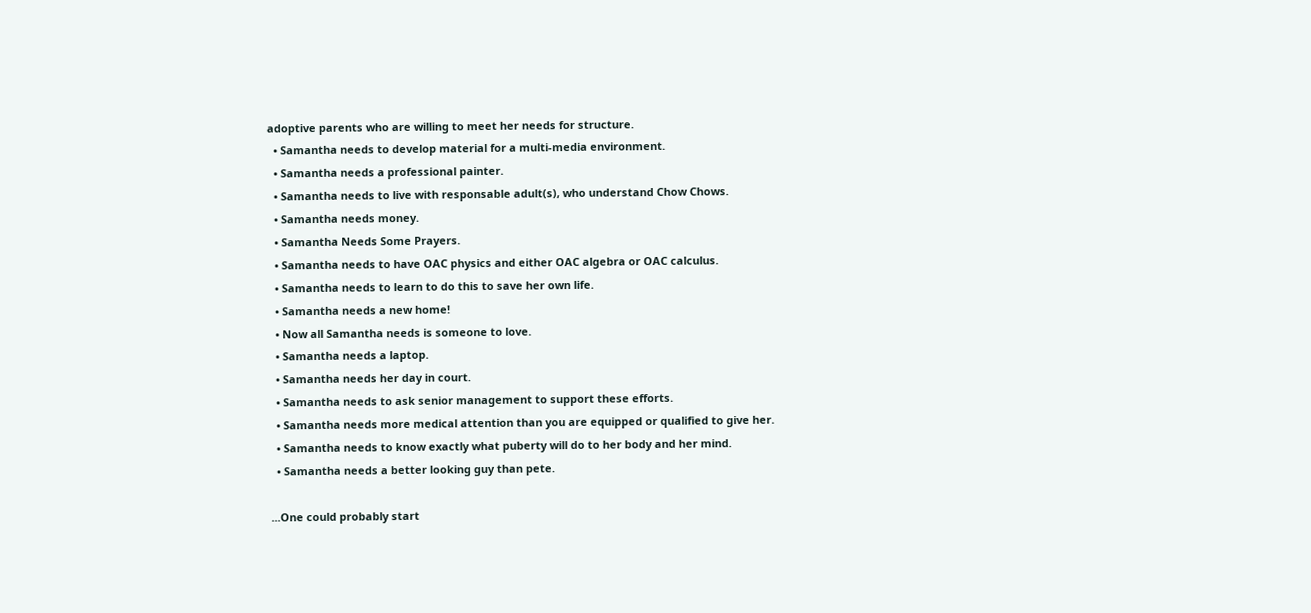adoptive parents who are willing to meet her needs for structure.
  • Samantha needs to develop material for a multi-media environment.
  • Samantha needs a professional painter.
  • Samantha needs to live with responsable adult(s), who understand Chow Chows.
  • Samantha needs money.
  • Samantha Needs Some Prayers.
  • Samantha needs to have OAC physics and either OAC algebra or OAC calculus.
  • Samantha needs to learn to do this to save her own life.
  • Samantha needs a new home!
  • Now all Samantha needs is someone to love.
  • Samantha needs a laptop.
  • Samantha needs her day in court.
  • Samantha needs to ask senior management to support these efforts.
  • Samantha needs more medical attention than you are equipped or qualified to give her.
  • Samantha needs to know exactly what puberty will do to her body and her mind.
  • Samantha needs a better looking guy than pete.

...One could probably start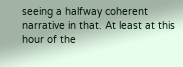seeing a halfway coherent narrative in that. At least at this hour of the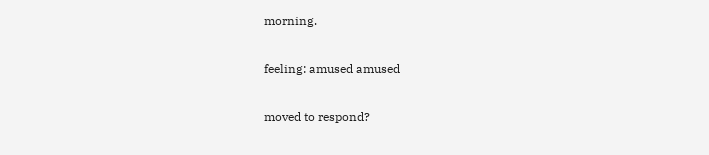morning.

feeling: amused amused

moved to respond?